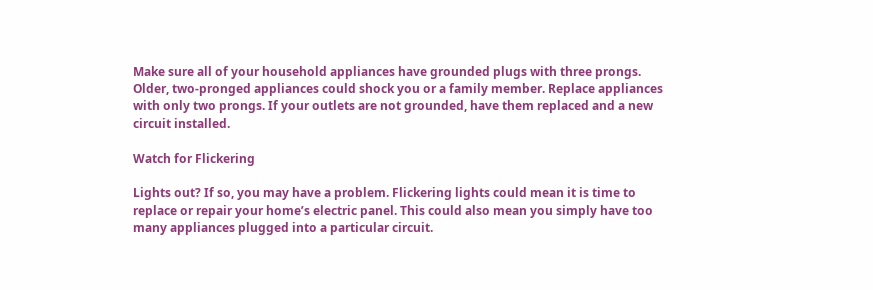Make sure all of your household appliances have grounded plugs with three prongs. Older, two-pronged appliances could shock you or a family member. Replace appliances with only two prongs. If your outlets are not grounded, have them replaced and a new circuit installed.

Watch for Flickering

Lights out? If so, you may have a problem. Flickering lights could mean it is time to replace or repair your home’s electric panel. This could also mean you simply have too many appliances plugged into a particular circuit.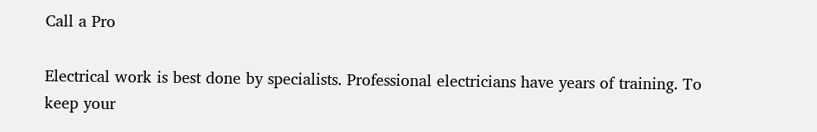Call a Pro

Electrical work is best done by specialists. Professional electricians have years of training. To keep your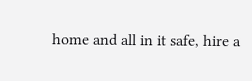home and all in it safe, hire a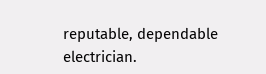reputable, dependable electrician.